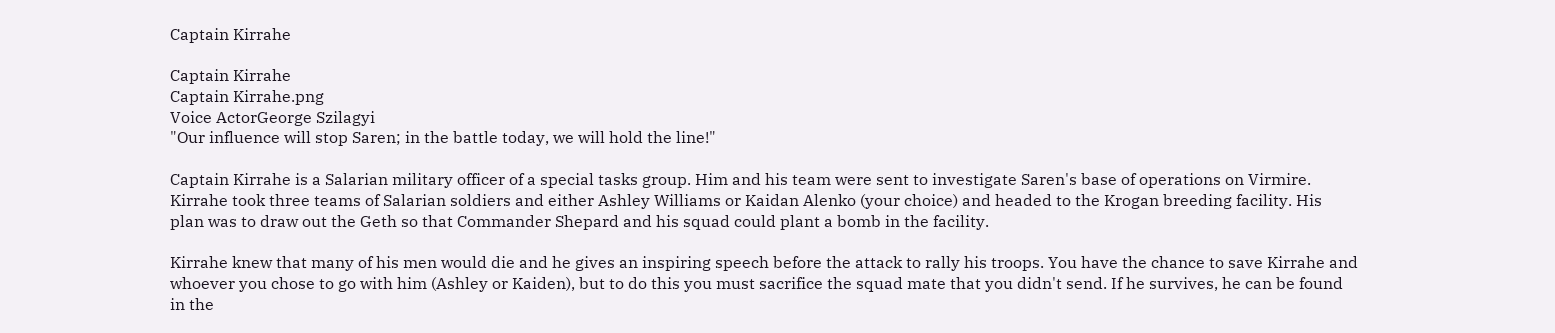Captain Kirrahe

Captain Kirrahe
Captain Kirrahe.png
Voice ActorGeorge Szilagyi
"Our influence will stop Saren; in the battle today, we will hold the line!"

Captain Kirrahe is a Salarian military officer of a special tasks group. Him and his team were sent to investigate Saren's base of operations on Virmire. Kirrahe took three teams of Salarian soldiers and either Ashley Williams or Kaidan Alenko (your choice) and headed to the Krogan breeding facility. His plan was to draw out the Geth so that Commander Shepard and his squad could plant a bomb in the facility.

Kirrahe knew that many of his men would die and he gives an inspiring speech before the attack to rally his troops. You have the chance to save Kirrahe and whoever you chose to go with him (Ashley or Kaiden), but to do this you must sacrifice the squad mate that you didn't send. If he survives, he can be found in the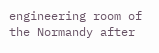engineering room of the Normandy after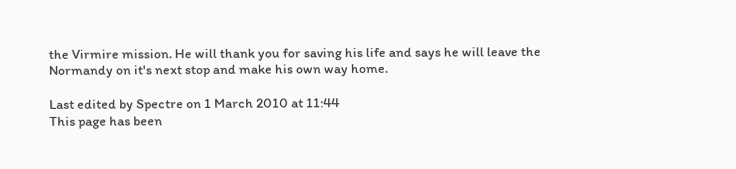the Virmire mission. He will thank you for saving his life and says he will leave the Normandy on it's next stop and make his own way home.

Last edited by Spectre on 1 March 2010 at 11:44
This page has been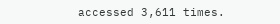accessed 3,611 times.